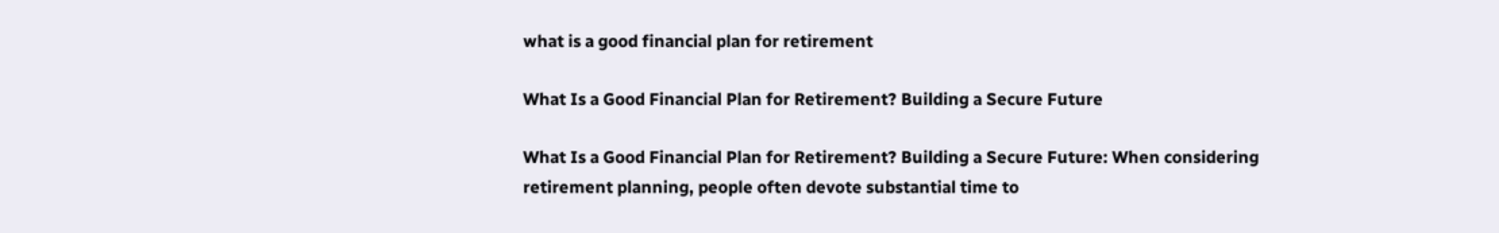what is a good financial plan for retirement

What Is a Good Financial Plan for Retirement? Building a Secure Future

What Is a Good Financial Plan for Retirement? Building a Secure Future: When considering retirement planning, people often devote substantial time to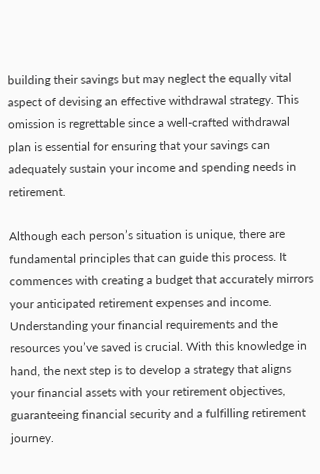building their savings but may neglect the equally vital aspect of devising an effective withdrawal strategy. This omission is regrettable since a well-crafted withdrawal plan is essential for ensuring that your savings can adequately sustain your income and spending needs in retirement.

Although each person’s situation is unique, there are fundamental principles that can guide this process. It commences with creating a budget that accurately mirrors your anticipated retirement expenses and income. Understanding your financial requirements and the resources you’ve saved is crucial. With this knowledge in hand, the next step is to develop a strategy that aligns your financial assets with your retirement objectives, guaranteeing financial security and a fulfilling retirement journey.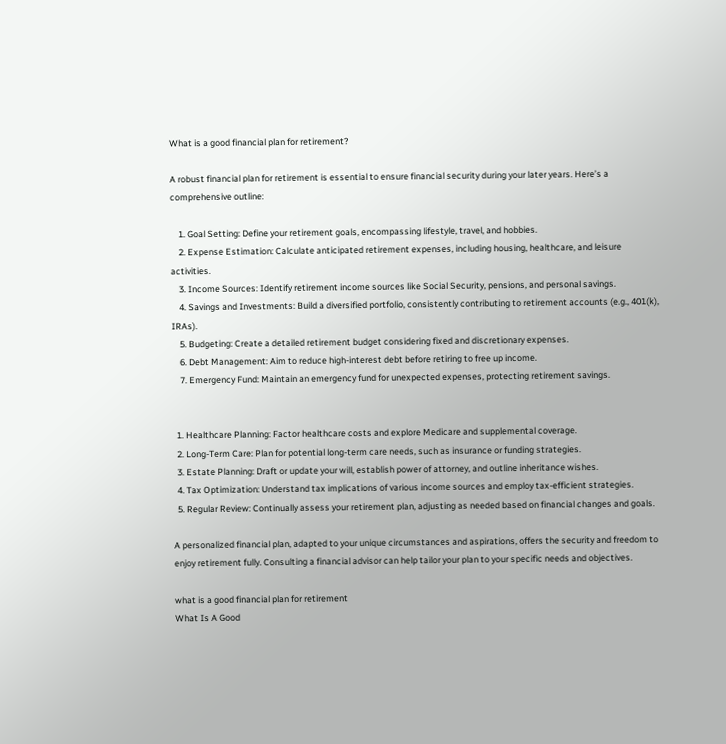What is a good financial plan for retirement?

A robust financial plan for retirement is essential to ensure financial security during your later years. Here’s a comprehensive outline:

    1. Goal Setting: Define your retirement goals, encompassing lifestyle, travel, and hobbies.
    2. Expense Estimation: Calculate anticipated retirement expenses, including housing, healthcare, and leisure activities.
    3. Income Sources: Identify retirement income sources like Social Security, pensions, and personal savings.
    4. Savings and Investments: Build a diversified portfolio, consistently contributing to retirement accounts (e.g., 401(k), IRAs).
    5. Budgeting: Create a detailed retirement budget considering fixed and discretionary expenses.
    6. Debt Management: Aim to reduce high-interest debt before retiring to free up income.
    7. Emergency Fund: Maintain an emergency fund for unexpected expenses, protecting retirement savings.


  1. Healthcare Planning: Factor healthcare costs and explore Medicare and supplemental coverage.
  2. Long-Term Care: Plan for potential long-term care needs, such as insurance or funding strategies.
  3. Estate Planning: Draft or update your will, establish power of attorney, and outline inheritance wishes.
  4. Tax Optimization: Understand tax implications of various income sources and employ tax-efficient strategies.
  5. Regular Review: Continually assess your retirement plan, adjusting as needed based on financial changes and goals.

A personalized financial plan, adapted to your unique circumstances and aspirations, offers the security and freedom to enjoy retirement fully. Consulting a financial advisor can help tailor your plan to your specific needs and objectives.

what is a good financial plan for retirement
What Is A Good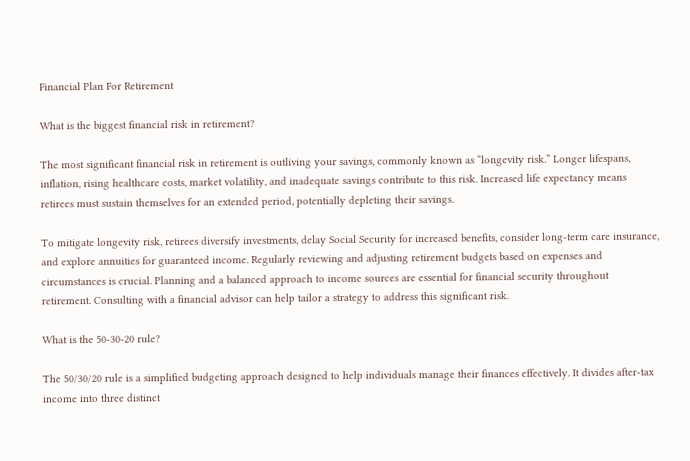Financial Plan For Retirement

What is the biggest financial risk in retirement?

The most significant financial risk in retirement is outliving your savings, commonly known as “longevity risk.” Longer lifespans, inflation, rising healthcare costs, market volatility, and inadequate savings contribute to this risk. Increased life expectancy means retirees must sustain themselves for an extended period, potentially depleting their savings.

To mitigate longevity risk, retirees diversify investments, delay Social Security for increased benefits, consider long-term care insurance, and explore annuities for guaranteed income. Regularly reviewing and adjusting retirement budgets based on expenses and circumstances is crucial. Planning and a balanced approach to income sources are essential for financial security throughout retirement. Consulting with a financial advisor can help tailor a strategy to address this significant risk.

What is the 50-30-20 rule?

The 50/30/20 rule is a simplified budgeting approach designed to help individuals manage their finances effectively. It divides after-tax income into three distinct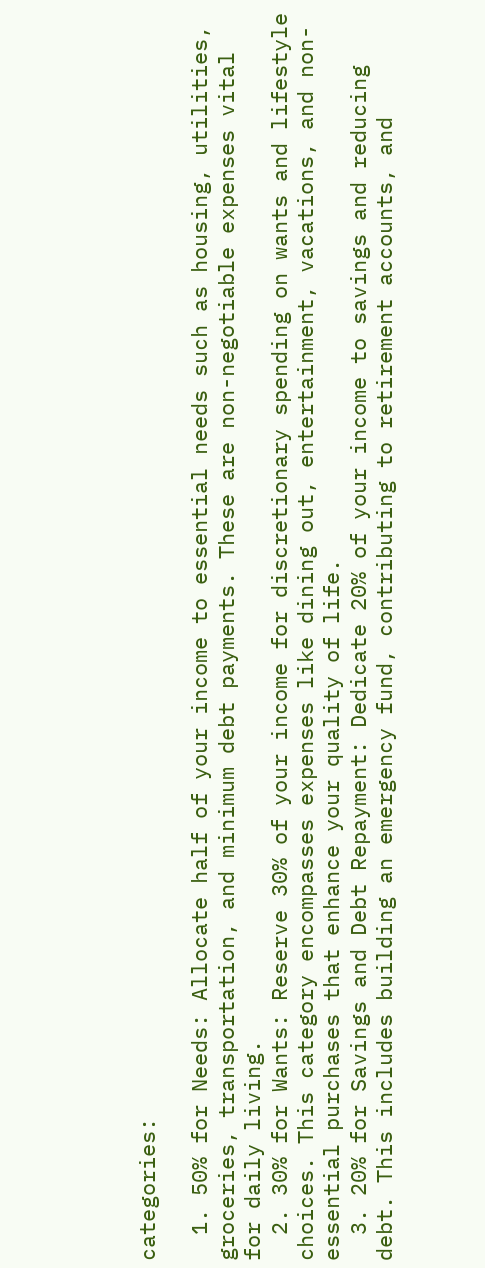categories:

  1. 50% for Needs: Allocate half of your income to essential needs such as housing, utilities, groceries, transportation, and minimum debt payments. These are non-negotiable expenses vital for daily living.
  2. 30% for Wants: Reserve 30% of your income for discretionary spending on wants and lifestyle choices. This category encompasses expenses like dining out, entertainment, vacations, and non-essential purchases that enhance your quality of life.
  3. 20% for Savings and Debt Repayment: Dedicate 20% of your income to savings and reducing debt. This includes building an emergency fund, contributing to retirement accounts, and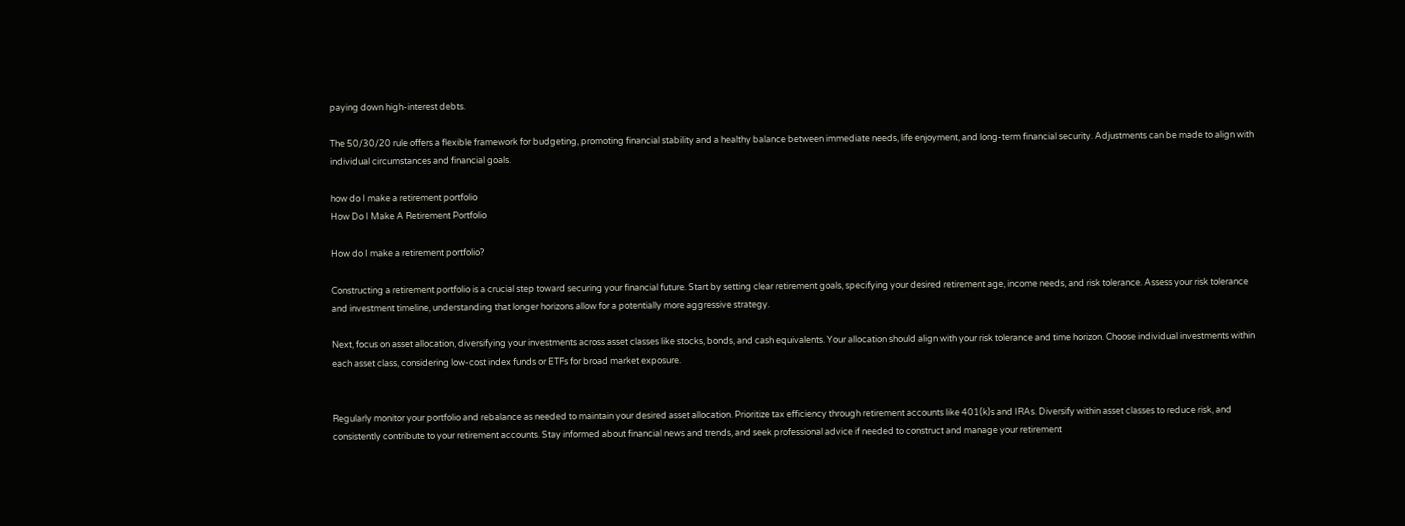paying down high-interest debts.

The 50/30/20 rule offers a flexible framework for budgeting, promoting financial stability and a healthy balance between immediate needs, life enjoyment, and long-term financial security. Adjustments can be made to align with individual circumstances and financial goals.

how do I make a retirement portfolio
How Do I Make A Retirement Portfolio

How do I make a retirement portfolio?

Constructing a retirement portfolio is a crucial step toward securing your financial future. Start by setting clear retirement goals, specifying your desired retirement age, income needs, and risk tolerance. Assess your risk tolerance and investment timeline, understanding that longer horizons allow for a potentially more aggressive strategy.

Next, focus on asset allocation, diversifying your investments across asset classes like stocks, bonds, and cash equivalents. Your allocation should align with your risk tolerance and time horizon. Choose individual investments within each asset class, considering low-cost index funds or ETFs for broad market exposure.


Regularly monitor your portfolio and rebalance as needed to maintain your desired asset allocation. Prioritize tax efficiency through retirement accounts like 401(k)s and IRAs. Diversify within asset classes to reduce risk, and consistently contribute to your retirement accounts. Stay informed about financial news and trends, and seek professional advice if needed to construct and manage your retirement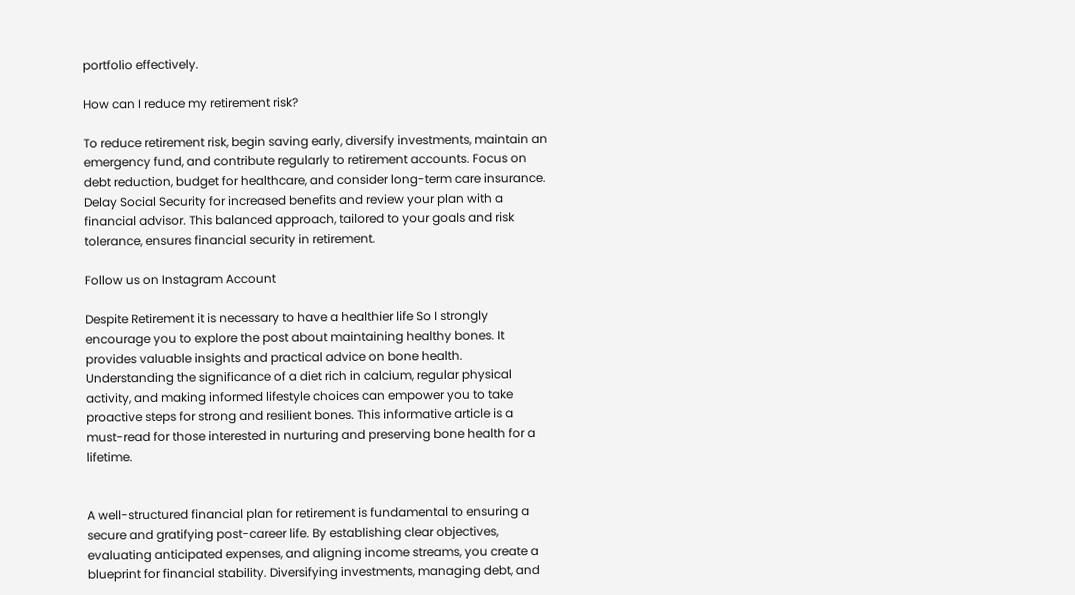portfolio effectively.

How can I reduce my retirement risk?

To reduce retirement risk, begin saving early, diversify investments, maintain an emergency fund, and contribute regularly to retirement accounts. Focus on debt reduction, budget for healthcare, and consider long-term care insurance. Delay Social Security for increased benefits and review your plan with a financial advisor. This balanced approach, tailored to your goals and risk tolerance, ensures financial security in retirement.

Follow us on Instagram Account

Despite Retirement it is necessary to have a healthier life So I strongly encourage you to explore the post about maintaining healthy bones. It provides valuable insights and practical advice on bone health. Understanding the significance of a diet rich in calcium, regular physical activity, and making informed lifestyle choices can empower you to take proactive steps for strong and resilient bones. This informative article is a must-read for those interested in nurturing and preserving bone health for a lifetime.


A well-structured financial plan for retirement is fundamental to ensuring a secure and gratifying post-career life. By establishing clear objectives, evaluating anticipated expenses, and aligning income streams, you create a blueprint for financial stability. Diversifying investments, managing debt, and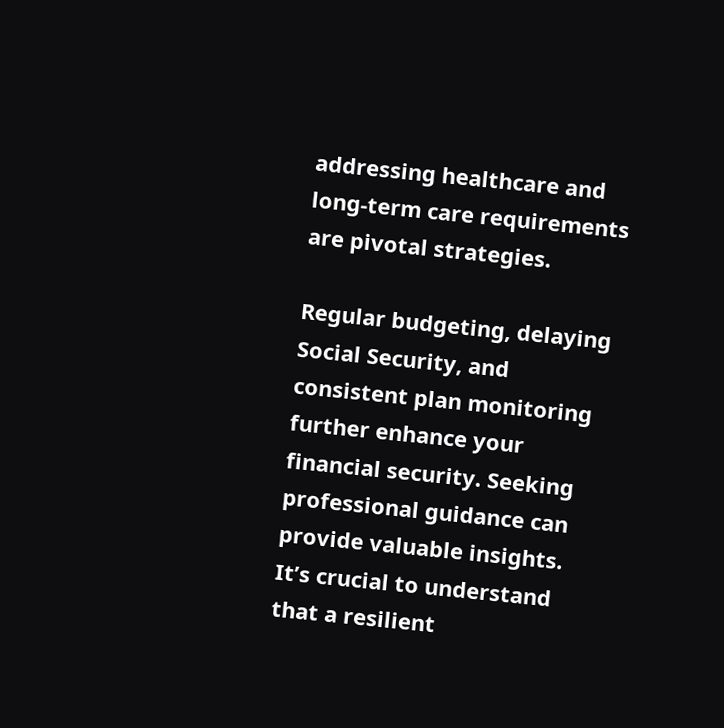addressing healthcare and long-term care requirements are pivotal strategies.

Regular budgeting, delaying Social Security, and consistent plan monitoring further enhance your financial security. Seeking professional guidance can provide valuable insights. It’s crucial to understand that a resilient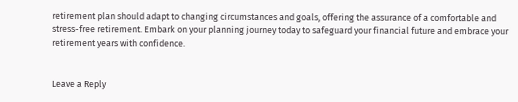retirement plan should adapt to changing circumstances and goals, offering the assurance of a comfortable and stress-free retirement. Embark on your planning journey today to safeguard your financial future and embrace your retirement years with confidence.


Leave a Reply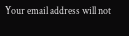Your email address will not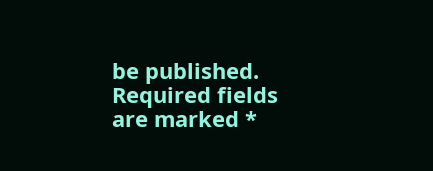be published. Required fields are marked *